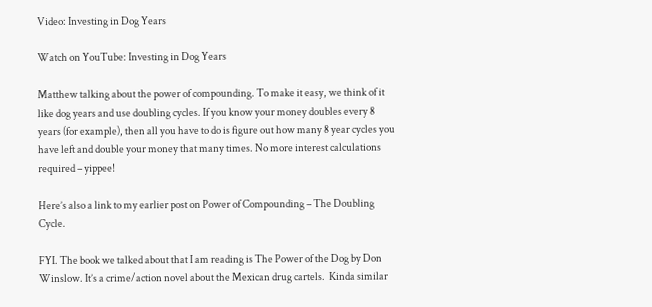Video: Investing in Dog Years

Watch on YouTube: Investing in Dog Years

Matthew talking about the power of compounding. To make it easy, we think of it like dog years and use doubling cycles. If you know your money doubles every 8 years (for example), then all you have to do is figure out how many 8 year cycles you have left and double your money that many times. No more interest calculations required – yippee!

Here’s also a link to my earlier post on Power of Compounding – The Doubling Cycle.

FYI. The book we talked about that I am reading is The Power of the Dog by Don Winslow. It’s a crime/action novel about the Mexican drug cartels.  Kinda similar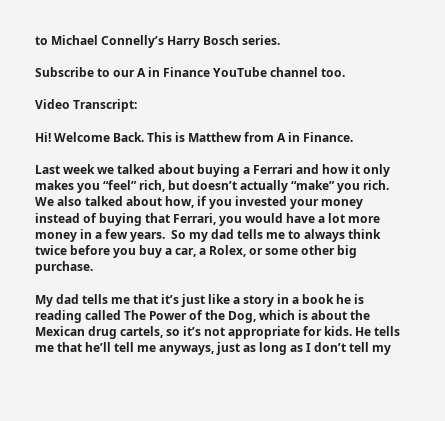to Michael Connelly’s Harry Bosch series.

Subscribe to our A in Finance YouTube channel too.

Video Transcript:

Hi! Welcome Back. This is Matthew from A in Finance.

Last week we talked about buying a Ferrari and how it only makes you “feel” rich, but doesn’t actually “make” you rich. We also talked about how, if you invested your money instead of buying that Ferrari, you would have a lot more money in a few years.  So my dad tells me to always think twice before you buy a car, a Rolex, or some other big purchase.

My dad tells me that it’s just like a story in a book he is reading called The Power of the Dog, which is about the Mexican drug cartels, so it’s not appropriate for kids. He tells me that he’ll tell me anyways, just as long as I don’t tell my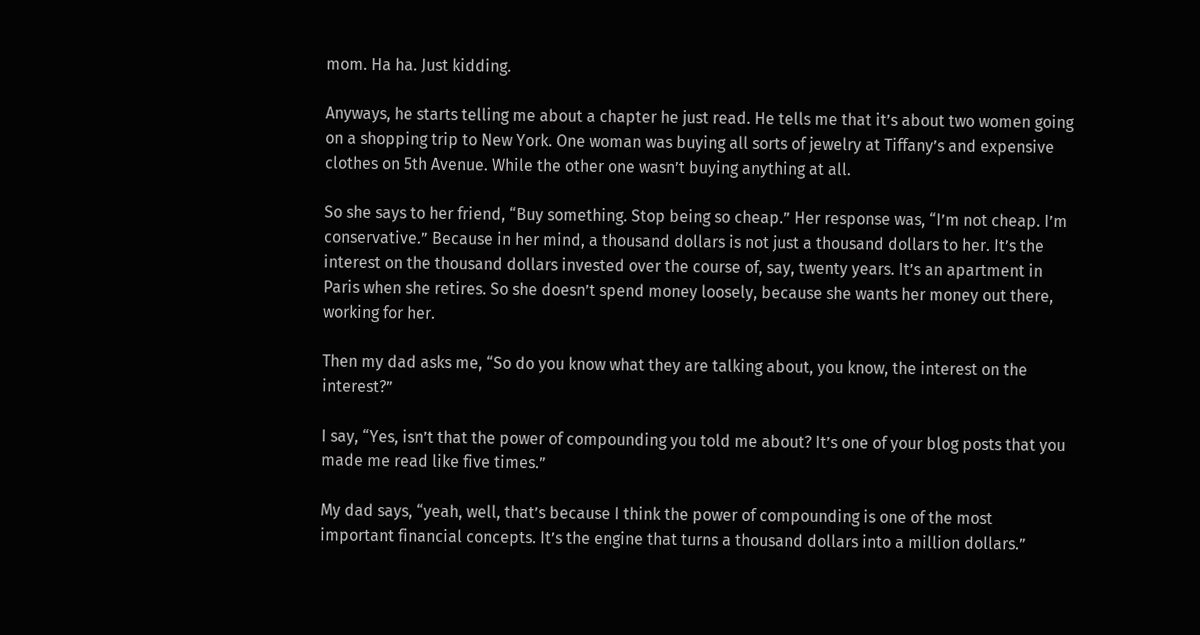mom. Ha ha. Just kidding.

Anyways, he starts telling me about a chapter he just read. He tells me that it’s about two women going on a shopping trip to New York. One woman was buying all sorts of jewelry at Tiffany’s and expensive clothes on 5th Avenue. While the other one wasn’t buying anything at all.

So she says to her friend, “Buy something. Stop being so cheap.” Her response was, “I’m not cheap. I’m conservative.” Because in her mind, a thousand dollars is not just a thousand dollars to her. It’s the interest on the thousand dollars invested over the course of, say, twenty years. It’s an apartment in Paris when she retires. So she doesn’t spend money loosely, because she wants her money out there, working for her.

Then my dad asks me, “So do you know what they are talking about, you know, the interest on the interest?”

I say, “Yes, isn’t that the power of compounding you told me about? It’s one of your blog posts that you made me read like five times.”

My dad says, “yeah, well, that’s because I think the power of compounding is one of the most important financial concepts. It’s the engine that turns a thousand dollars into a million dollars.”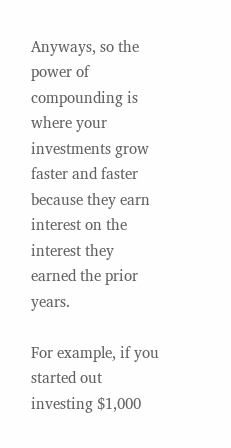Anyways, so the power of compounding is where your investments grow faster and faster because they earn interest on the interest they earned the prior years.

For example, if you started out investing $1,000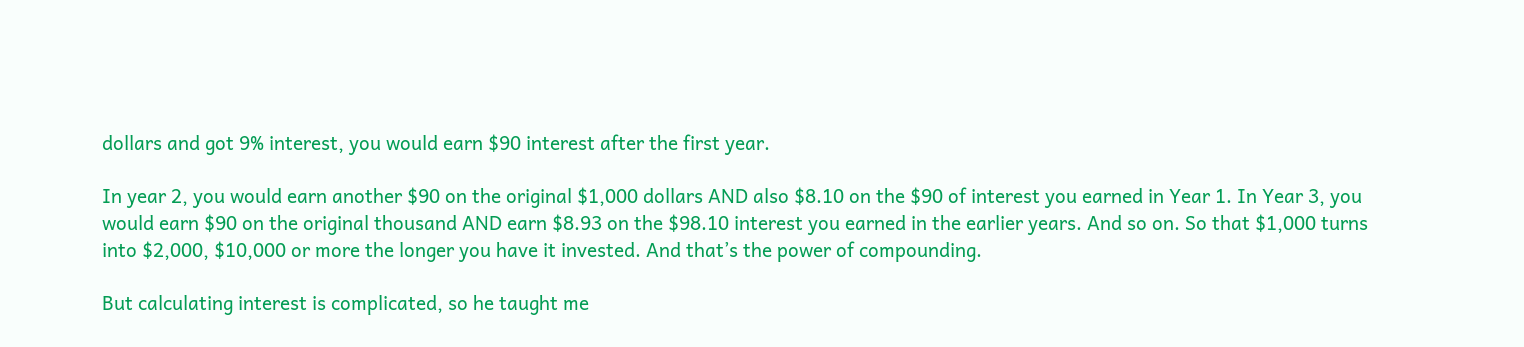dollars and got 9% interest, you would earn $90 interest after the first year.

In year 2, you would earn another $90 on the original $1,000 dollars AND also $8.10 on the $90 of interest you earned in Year 1. In Year 3, you would earn $90 on the original thousand AND earn $8.93 on the $98.10 interest you earned in the earlier years. And so on. So that $1,000 turns into $2,000, $10,000 or more the longer you have it invested. And that’s the power of compounding.

But calculating interest is complicated, so he taught me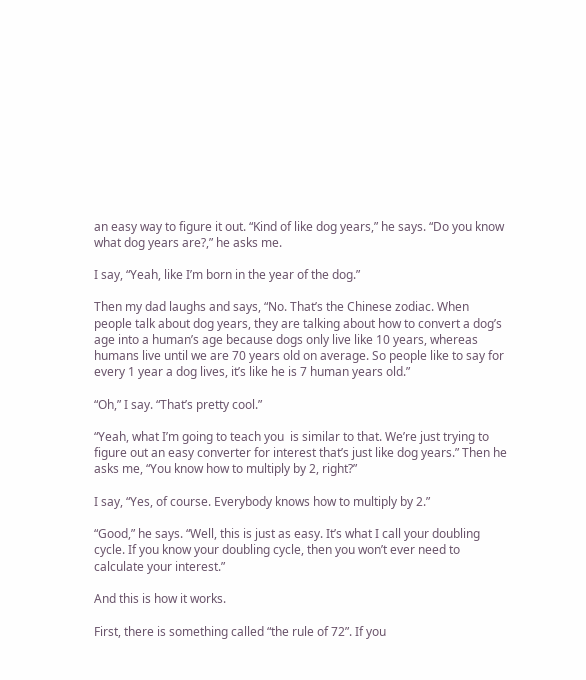an easy way to figure it out. “Kind of like dog years,” he says. “Do you know what dog years are?,” he asks me.

I say, “Yeah, like I’m born in the year of the dog.”

Then my dad laughs and says, “No. That’s the Chinese zodiac. When people talk about dog years, they are talking about how to convert a dog’s age into a human’s age because dogs only live like 10 years, whereas humans live until we are 70 years old on average. So people like to say for every 1 year a dog lives, it’s like he is 7 human years old.”

“Oh,” I say. “That’s pretty cool.”

“Yeah, what I’m going to teach you  is similar to that. We’re just trying to figure out an easy converter for interest that’s just like dog years.” Then he asks me, “You know how to multiply by 2, right?”

I say, “Yes, of course. Everybody knows how to multiply by 2.”

“Good,” he says. “Well, this is just as easy. It’s what I call your doubling cycle. If you know your doubling cycle, then you won’t ever need to calculate your interest.”

And this is how it works.

First, there is something called “the rule of 72”. If you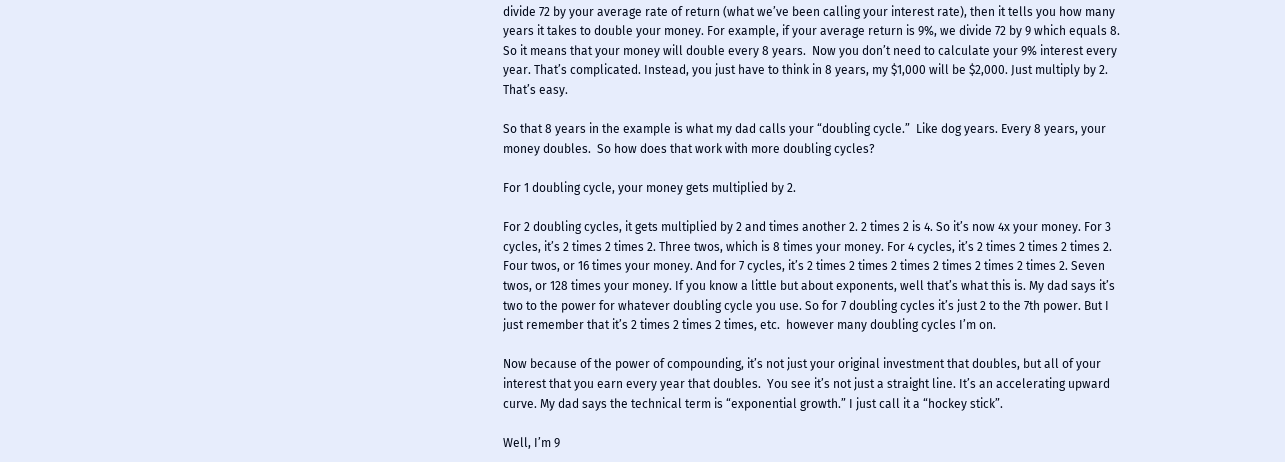divide 72 by your average rate of return (what we’ve been calling your interest rate), then it tells you how many years it takes to double your money. For example, if your average return is 9%, we divide 72 by 9 which equals 8. So it means that your money will double every 8 years.  Now you don’t need to calculate your 9% interest every year. That’s complicated. Instead, you just have to think in 8 years, my $1,000 will be $2,000. Just multiply by 2. That’s easy.

So that 8 years in the example is what my dad calls your “doubling cycle.”  Like dog years. Every 8 years, your money doubles.  So how does that work with more doubling cycles?

For 1 doubling cycle, your money gets multiplied by 2.

For 2 doubling cycles, it gets multiplied by 2 and times another 2. 2 times 2 is 4. So it’s now 4x your money. For 3 cycles, it’s 2 times 2 times 2. Three twos, which is 8 times your money. For 4 cycles, it’s 2 times 2 times 2 times 2. Four twos, or 16 times your money. And for 7 cycles, it’s 2 times 2 times 2 times 2 times 2 times 2 times 2. Seven twos, or 128 times your money. If you know a little but about exponents, well that’s what this is. My dad says it’s two to the power for whatever doubling cycle you use. So for 7 doubling cycles it’s just 2 to the 7th power. But I just remember that it’s 2 times 2 times 2 times, etc.  however many doubling cycles I’m on.

Now because of the power of compounding, it’s not just your original investment that doubles, but all of your interest that you earn every year that doubles.  You see it’s not just a straight line. It’s an accelerating upward curve. My dad says the technical term is “exponential growth.” I just call it a “hockey stick”.

Well, I’m 9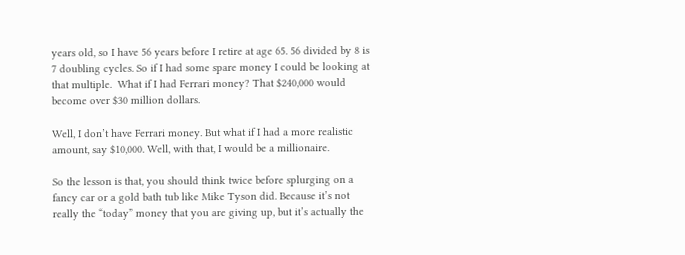years old, so I have 56 years before I retire at age 65. 56 divided by 8 is 7 doubling cycles. So if I had some spare money I could be looking at that multiple.  What if I had Ferrari money? That $240,000 would become over $30 million dollars.

Well, I don’t have Ferrari money. But what if I had a more realistic amount, say $10,000. Well, with that, I would be a millionaire.

So the lesson is that, you should think twice before splurging on a fancy car or a gold bath tub like Mike Tyson did. Because it’s not really the “today” money that you are giving up, but it’s actually the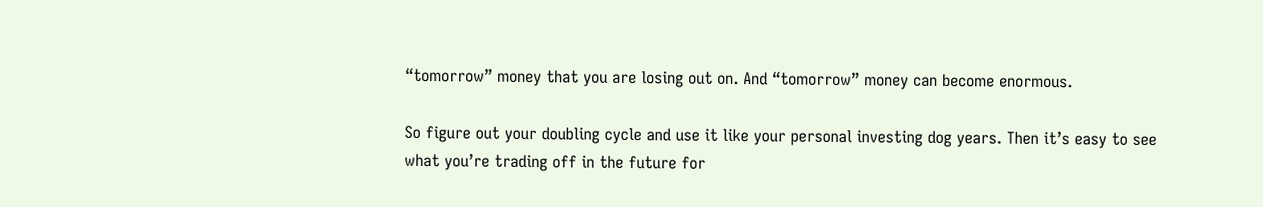“tomorrow” money that you are losing out on. And “tomorrow” money can become enormous.

So figure out your doubling cycle and use it like your personal investing dog years. Then it’s easy to see what you’re trading off in the future for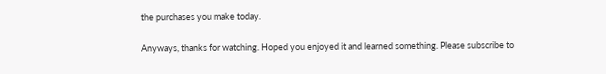the purchases you make today.

Anyways, thanks for watching. Hoped you enjoyed it and learned something. Please subscribe to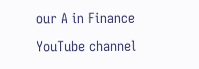our A in Finance YouTube channel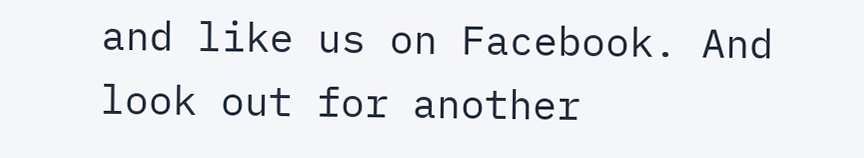and like us on Facebook. And look out for another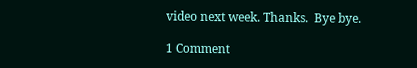video next week. Thanks.  Bye bye.

1 Comment